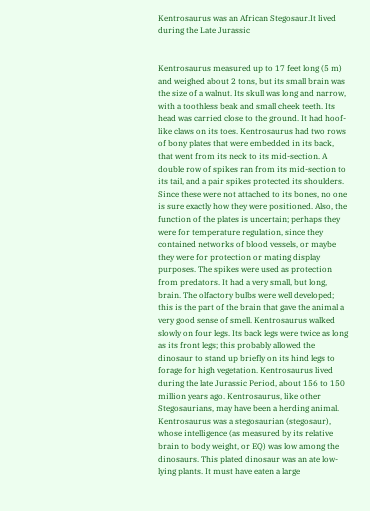Kentrosaurus was an African Stegosaur.It lived during the Late Jurassic


Kentrosaurus measured up to 17 feet long (5 m) and weighed about 2 tons, but its small brain was the size of a walnut. Its skull was long and narrow, with a toothless beak and small cheek teeth. Its head was carried close to the ground. It had hoof-like claws on its toes. Kentrosaurus had two rows of bony plates that were embedded in its back, that went from its neck to its mid-section. A double row of spikes ran from its mid-section to its tail, and a pair spikes protected its shoulders. Since these were not attached to its bones, no one is sure exactly how they were positioned. Also, the function of the plates is uncertain; perhaps they were for temperature regulation, since they contained networks of blood vessels, or maybe they were for protection or mating display purposes. The spikes were used as protection from predators. It had a very small, but long, brain. The olfactory bulbs were well developed; this is the part of the brain that gave the animal a very good sense of smell. Kentrosaurus walked slowly on four legs. Its back legs were twice as long as its front legs; this probably allowed the dinosaur to stand up briefly on its hind legs to forage for high vegetation. Kentrosaurus lived during the late Jurassic Period, about 156 to 150 million years ago. Kentrosaurus, like other Stegosaurians, may have been a herding animal. Kentrosaurus was a stegosaurian (stegosaur), whose intelligence (as measured by its relative brain to body weight, or EQ) was low among the dinosaurs. This plated dinosaur was an ate low-lying plants. It must have eaten a large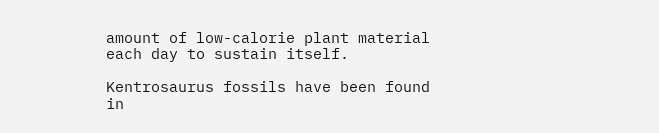amount of low-calorie plant material each day to sustain itself.

Kentrosaurus fossils have been found in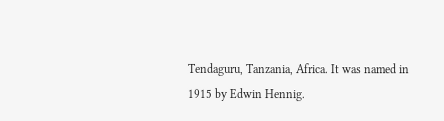Tendaguru, Tanzania, Africa. It was named in 1915 by Edwin Hennig.